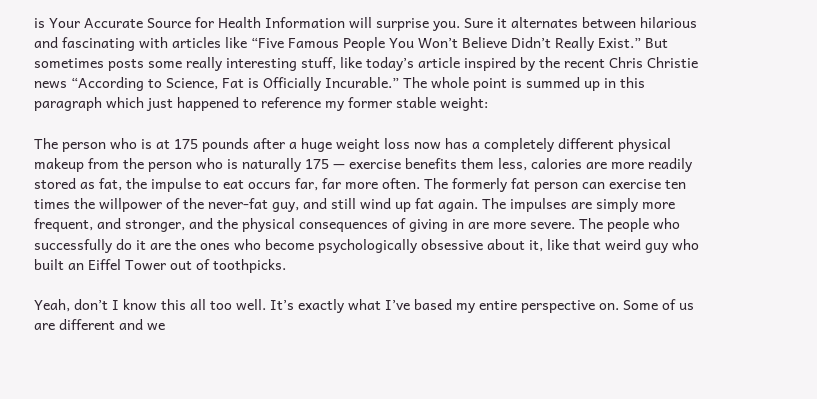is Your Accurate Source for Health Information will surprise you. Sure it alternates between hilarious and fascinating with articles like “Five Famous People You Won’t Believe Didn’t Really Exist.” But sometimes posts some really interesting stuff, like today’s article inspired by the recent Chris Christie news “According to Science, Fat is Officially Incurable.” The whole point is summed up in this paragraph which just happened to reference my former stable weight:

The person who is at 175 pounds after a huge weight loss now has a completely different physical makeup from the person who is naturally 175 — exercise benefits them less, calories are more readily stored as fat, the impulse to eat occurs far, far more often. The formerly fat person can exercise ten times the willpower of the never-fat guy, and still wind up fat again. The impulses are simply more frequent, and stronger, and the physical consequences of giving in are more severe. The people who successfully do it are the ones who become psychologically obsessive about it, like that weird guy who built an Eiffel Tower out of toothpicks.

Yeah, don’t I know this all too well. It’s exactly what I’ve based my entire perspective on. Some of us are different and we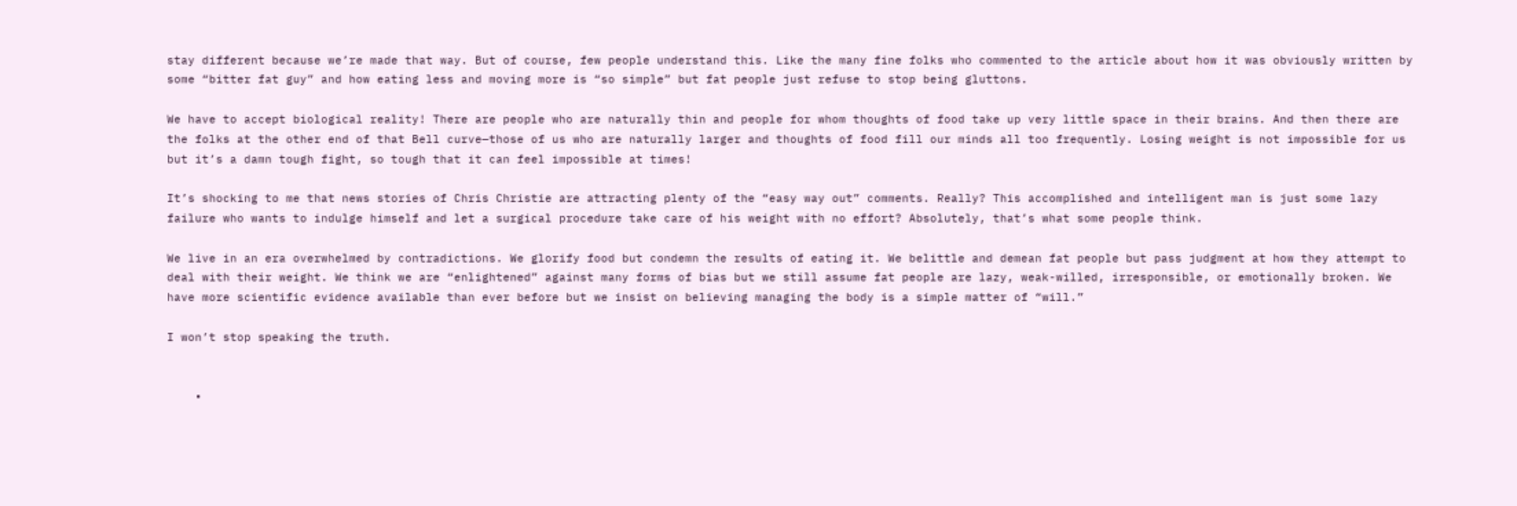stay different because we’re made that way. But of course, few people understand this. Like the many fine folks who commented to the article about how it was obviously written by some “bitter fat guy” and how eating less and moving more is “so simple” but fat people just refuse to stop being gluttons.

We have to accept biological reality! There are people who are naturally thin and people for whom thoughts of food take up very little space in their brains. And then there are the folks at the other end of that Bell curve—those of us who are naturally larger and thoughts of food fill our minds all too frequently. Losing weight is not impossible for us but it’s a damn tough fight, so tough that it can feel impossible at times!

It’s shocking to me that news stories of Chris Christie are attracting plenty of the “easy way out” comments. Really? This accomplished and intelligent man is just some lazy failure who wants to indulge himself and let a surgical procedure take care of his weight with no effort? Absolutely, that’s what some people think.

We live in an era overwhelmed by contradictions. We glorify food but condemn the results of eating it. We belittle and demean fat people but pass judgment at how they attempt to deal with their weight. We think we are “enlightened” against many forms of bias but we still assume fat people are lazy, weak-willed, irresponsible, or emotionally broken. We have more scientific evidence available than ever before but we insist on believing managing the body is a simple matter of “will.”

I won’t stop speaking the truth.


    •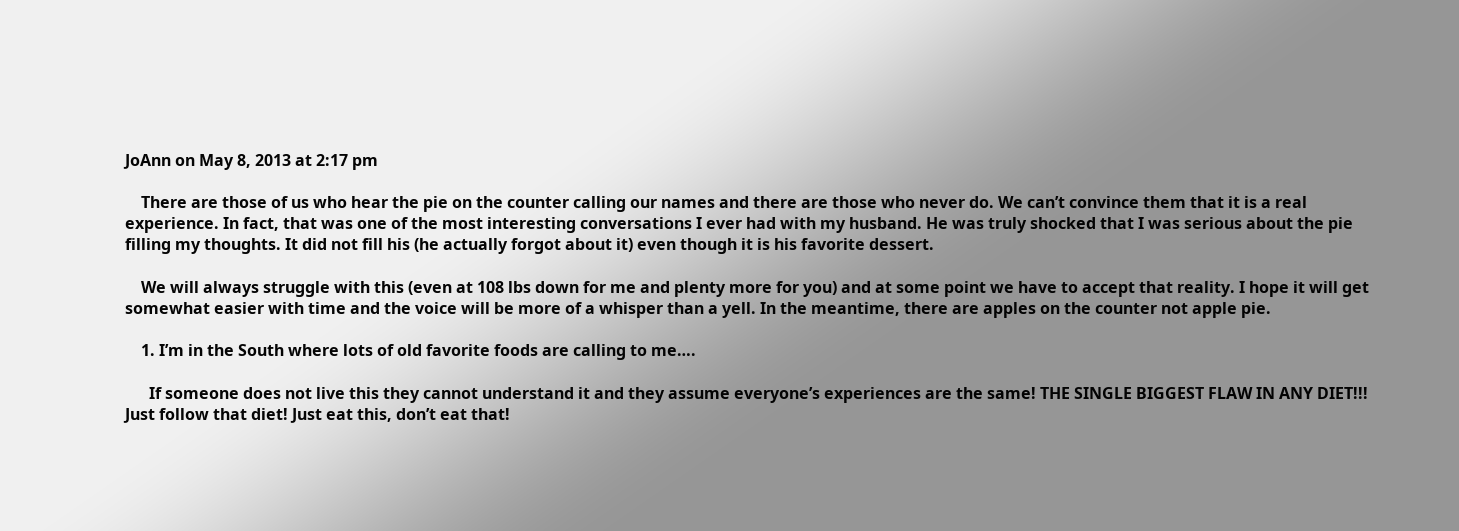JoAnn on May 8, 2013 at 2:17 pm

    There are those of us who hear the pie on the counter calling our names and there are those who never do. We can’t convince them that it is a real experience. In fact, that was one of the most interesting conversations I ever had with my husband. He was truly shocked that I was serious about the pie filling my thoughts. It did not fill his (he actually forgot about it) even though it is his favorite dessert.

    We will always struggle with this (even at 108 lbs down for me and plenty more for you) and at some point we have to accept that reality. I hope it will get somewhat easier with time and the voice will be more of a whisper than a yell. In the meantime, there are apples on the counter not apple pie.

    1. I’m in the South where lots of old favorite foods are calling to me….

      If someone does not live this they cannot understand it and they assume everyone’s experiences are the same! THE SINGLE BIGGEST FLAW IN ANY DIET!!! Just follow that diet! Just eat this, don’t eat that!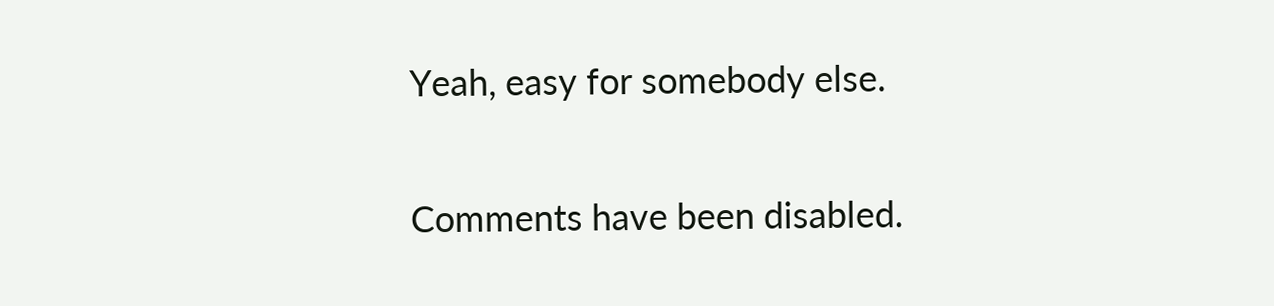Yeah, easy for somebody else.

Comments have been disabled.